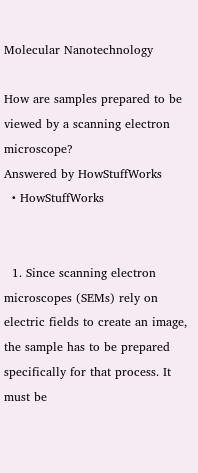Molecular Nanotechnology

How are samples prepared to be viewed by a scanning electron microscope?
Answered by HowStuffWorks
  • HowStuffWorks


  1. Since scanning electron microscopes (SEMs) rely on electric fields to create an image, the sample has to be prepared specifically for that process. It must be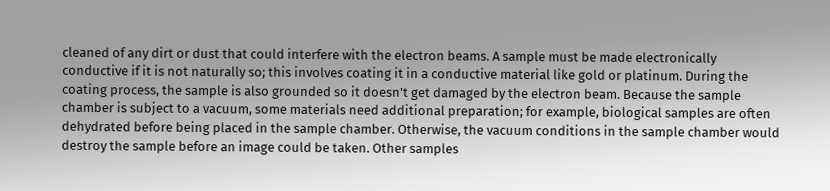cleaned of any dirt or dust that could interfere with the electron beams. A sample must be made electronically conductive if it is not naturally so; this involves coating it in a conductive material like gold or platinum. During the coating process, the sample is also grounded so it doesn't get damaged by the electron beam. Because the sample chamber is subject to a vacuum, some materials need additional preparation; for example, biological samples are often dehydrated before being placed in the sample chamber. Otherwise, the vacuum conditions in the sample chamber would destroy the sample before an image could be taken. Other samples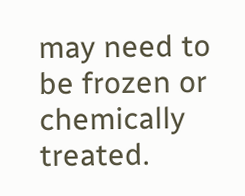may need to be frozen or chemically treated.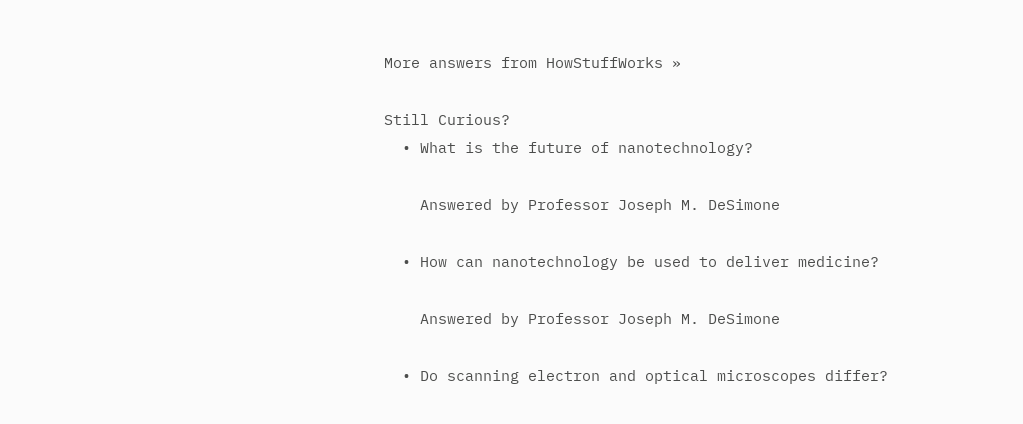More answers from HowStuffWorks »

Still Curious?
  • What is the future of nanotechnology?

    Answered by Professor Joseph M. DeSimone

  • How can nanotechnology be used to deliver medicine?

    Answered by Professor Joseph M. DeSimone

  • Do scanning electron and optical microscopes differ?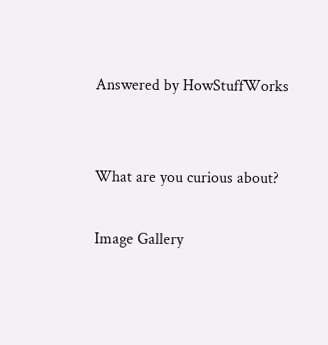Answered by HowStuffWorks


What are you curious about?

Image Gallery